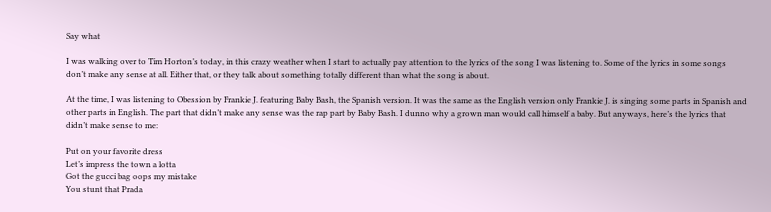Say what

I was walking over to Tim Horton’s today, in this crazy weather when I start to actually pay attention to the lyrics of the song I was listening to. Some of the lyrics in some songs don’t make any sense at all. Either that, or they talk about something totally different than what the song is about.

At the time, I was listening to Obession by Frankie J. featuring Baby Bash, the Spanish version. It was the same as the English version only Frankie J. is singing some parts in Spanish and other parts in English. The part that didn’t make any sense was the rap part by Baby Bash. I dunno why a grown man would call himself a baby. But anyways, here’s the lyrics that didn’t make sense to me:

Put on your favorite dress
Let’s impress the town a lotta
Got the gucci bag oops my mistake
You stunt that Prada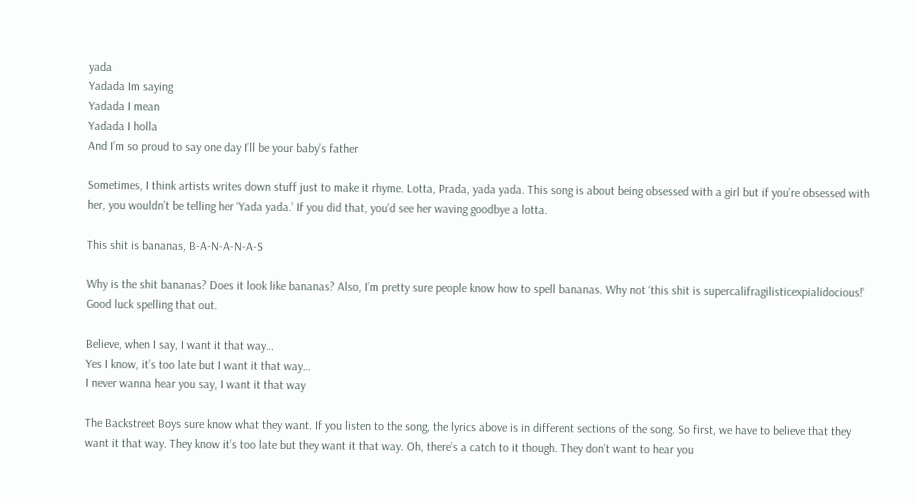yada
Yadada Im saying
Yadada I mean
Yadada I holla
And I’m so proud to say one day I’ll be your baby’s father

Sometimes, I think artists writes down stuff just to make it rhyme. Lotta, Prada, yada yada. This song is about being obsessed with a girl but if you’re obsessed with her, you wouldn’t be telling her ‘Yada yada.’ If you did that, you’d see her waving goodbye a lotta.

This shit is bananas, B-A-N-A-N-A-S

Why is the shit bananas? Does it look like bananas? Also, I’m pretty sure people know how to spell bananas. Why not ‘this shit is supercalifragilisticexpialidocious!’ Good luck spelling that out.

Believe, when I say, I want it that way…
Yes I know, it’s too late but I want it that way…
I never wanna hear you say, I want it that way

The Backstreet Boys sure know what they want. If you listen to the song, the lyrics above is in different sections of the song. So first, we have to believe that they want it that way. They know it’s too late but they want it that way. Oh, there’s a catch to it though. They don’t want to hear you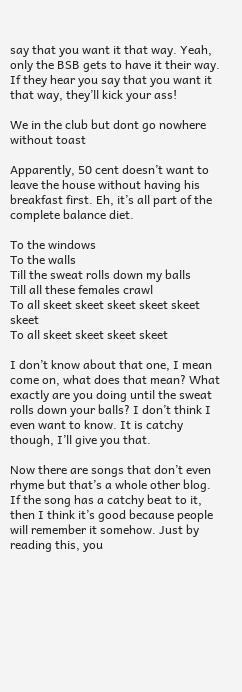say that you want it that way. Yeah, only the BSB gets to have it their way. If they hear you say that you want it that way, they’ll kick your ass!

We in the club but dont go nowhere without toast

Apparently, 50 cent doesn’t want to leave the house without having his breakfast first. Eh, it’s all part of the complete balance diet.

To the windows
To the walls
Till the sweat rolls down my balls
Till all these females crawl
To all skeet skeet skeet skeet skeet skeet
To all skeet skeet skeet skeet

I don’t know about that one, I mean come on, what does that mean? What exactly are you doing until the sweat rolls down your balls? I don’t think I even want to know. It is catchy though, I’ll give you that.

Now there are songs that don’t even rhyme but that’s a whole other blog. If the song has a catchy beat to it, then I think it’s good because people will remember it somehow. Just by reading this, you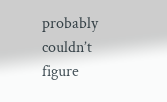probably couldn’t figure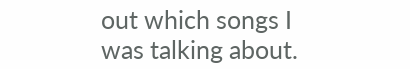out which songs I was talking about.